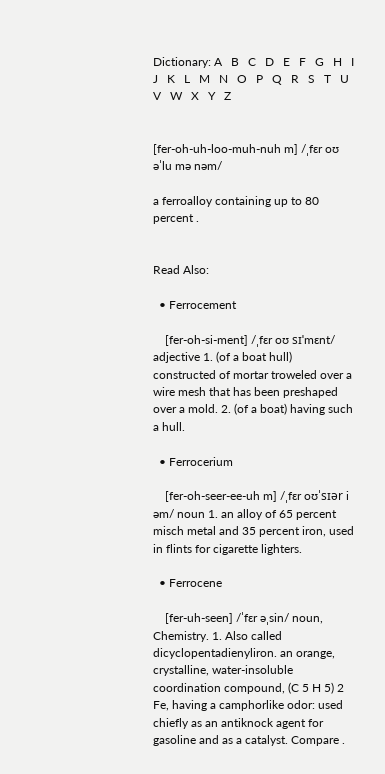Dictionary: A   B   C   D   E   F   G   H   I   J   K   L   M   N   O   P   Q   R   S   T   U   V   W   X   Y   Z


[fer-oh-uh-loo-muh-nuh m] /ˌfɛr oʊ əˈlu mə nəm/

a ferroalloy containing up to 80 percent .


Read Also:

  • Ferrocement

    [fer-oh-si-ment] /ˌfɛr oʊ sɪˈmɛnt/ adjective 1. (of a boat hull) constructed of mortar troweled over a wire mesh that has been preshaped over a mold. 2. (of a boat) having such a hull.

  • Ferrocerium

    [fer-oh-seer-ee-uh m] /ˌfɛr oʊˈsɪər i əm/ noun 1. an alloy of 65 percent misch metal and 35 percent iron, used in flints for cigarette lighters.

  • Ferrocene

    [fer-uh-seen] /ˈfɛr əˌsin/ noun, Chemistry. 1. Also called dicyclopentadienyliron. an orange, crystalline, water-insoluble coordination compound, (C 5 H 5) 2 Fe, having a camphorlike odor: used chiefly as an antiknock agent for gasoline and as a catalyst. Compare .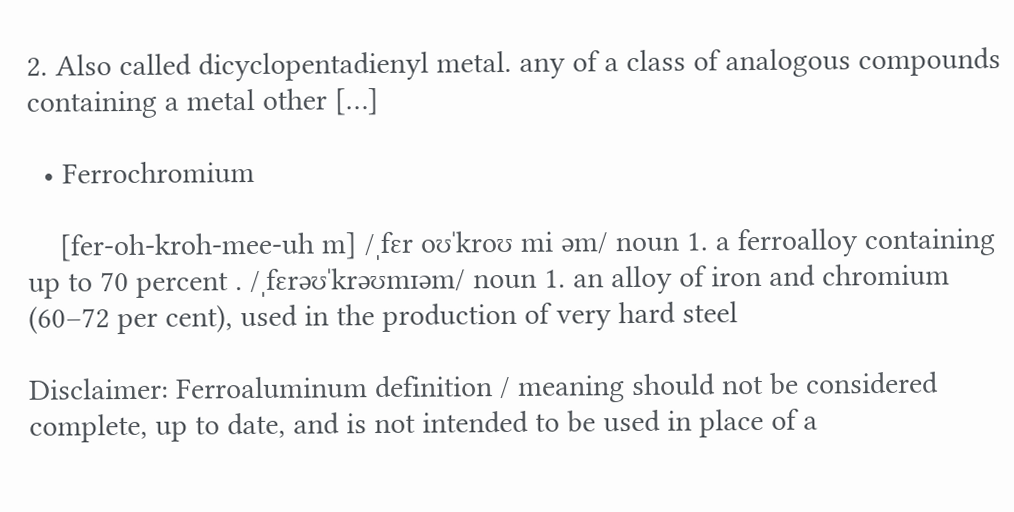2. Also called dicyclopentadienyl metal. any of a class of analogous compounds containing a metal other […]

  • Ferrochromium

    [fer-oh-kroh-mee-uh m] /ˌfɛr oʊˈkroʊ mi əm/ noun 1. a ferroalloy containing up to 70 percent . /ˌfɛrəʊˈkrəʊmɪəm/ noun 1. an alloy of iron and chromium (60–72 per cent), used in the production of very hard steel

Disclaimer: Ferroaluminum definition / meaning should not be considered complete, up to date, and is not intended to be used in place of a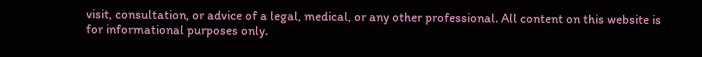visit, consultation, or advice of a legal, medical, or any other professional. All content on this website is for informational purposes only.